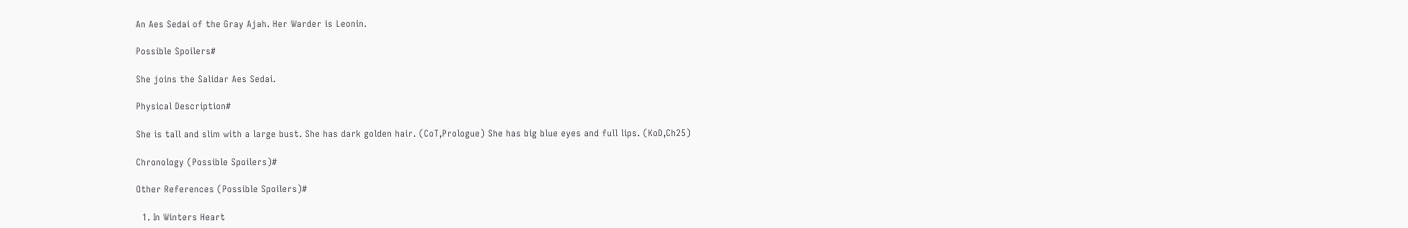An Aes Sedai of the Gray Ajah. Her Warder is Leonin.

Possible Spoilers#

She joins the Salidar Aes Sedai.

Physical Description#

She is tall and slim with a large bust. She has dark golden hair. (CoT,Prologue) She has big blue eyes and full lips. (KoD,Ch25)

Chronology (Possible Spoilers)#

Other References (Possible Spoilers)#

  1. In Winters Heart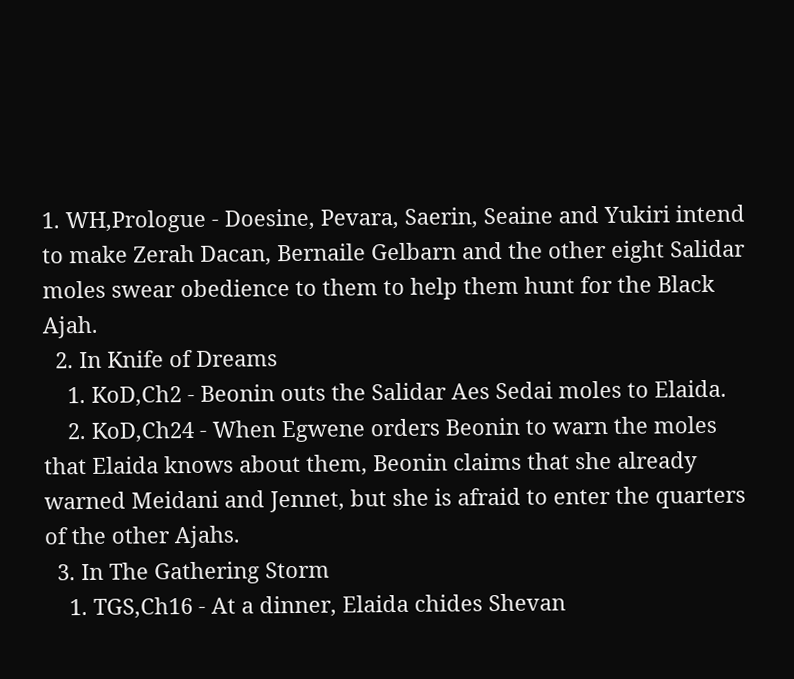1. WH,Prologue - Doesine, Pevara, Saerin, Seaine and Yukiri intend to make Zerah Dacan, Bernaile Gelbarn and the other eight Salidar moles swear obedience to them to help them hunt for the Black Ajah.
  2. In Knife of Dreams
    1. KoD,Ch2 - Beonin outs the Salidar Aes Sedai moles to Elaida.
    2. KoD,Ch24 - When Egwene orders Beonin to warn the moles that Elaida knows about them, Beonin claims that she already warned Meidani and Jennet, but she is afraid to enter the quarters of the other Ajahs.
  3. In The Gathering Storm
    1. TGS,Ch16 - At a dinner, Elaida chides Shevan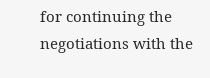for continuing the negotiations with the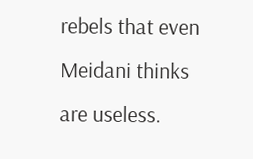rebels that even Meidani thinks are useless.